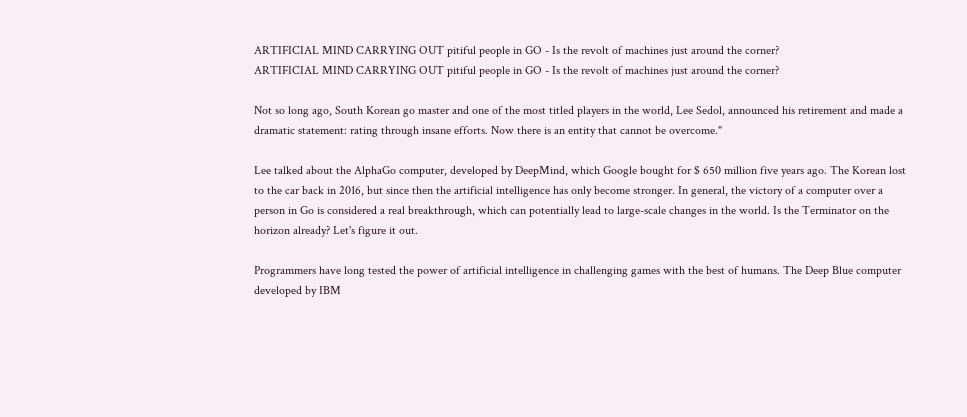ARTIFICIAL MIND CARRYING OUT pitiful people in GO - Is the revolt of machines just around the corner?
ARTIFICIAL MIND CARRYING OUT pitiful people in GO - Is the revolt of machines just around the corner?

Not so long ago, South Korean go master and one of the most titled players in the world, Lee Sedol, announced his retirement and made a dramatic statement: rating through insane efforts. Now there is an entity that cannot be overcome."

Lee talked about the AlphaGo computer, developed by DeepMind, which Google bought for $ 650 million five years ago. The Korean lost to the car back in 2016, but since then the artificial intelligence has only become stronger. In general, the victory of a computer over a person in Go is considered a real breakthrough, which can potentially lead to large-scale changes in the world. Is the Terminator on the horizon already? Let's figure it out.

Programmers have long tested the power of artificial intelligence in challenging games with the best of humans. The Deep Blue computer developed by IBM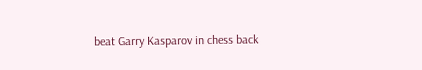beat Garry Kasparov in chess back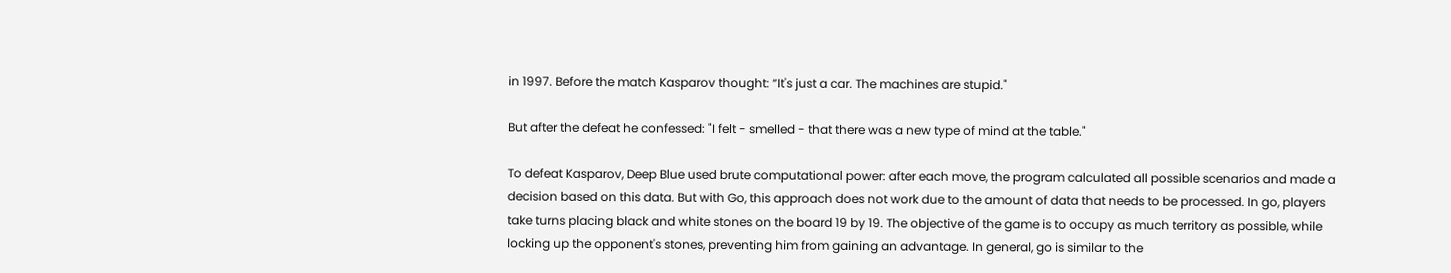in 1997. Before the match Kasparov thought: “It's just a car. The machines are stupid."

But after the defeat he confessed: "I felt - smelled - that there was a new type of mind at the table."

To defeat Kasparov, Deep Blue used brute computational power: after each move, the program calculated all possible scenarios and made a decision based on this data. But with Go, this approach does not work due to the amount of data that needs to be processed. In go, players take turns placing black and white stones on the board 19 by 19. The objective of the game is to occupy as much territory as possible, while locking up the opponent's stones, preventing him from gaining an advantage. In general, go is similar to the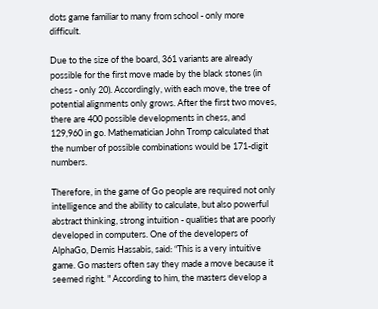dots game familiar to many from school - only more difficult.

Due to the size of the board, 361 variants are already possible for the first move made by the black stones (in chess - only 20). Accordingly, with each move, the tree of potential alignments only grows. After the first two moves, there are 400 possible developments in chess, and 129,960 in go. Mathematician John Tromp calculated that the number of possible combinations would be 171-digit numbers.

Therefore, in the game of Go people are required not only intelligence and the ability to calculate, but also powerful abstract thinking, strong intuition - qualities that are poorly developed in computers. One of the developers of AlphaGo, Demis Hassabis, said: “This is a very intuitive game. Go masters often say they made a move because it seemed right. " According to him, the masters develop a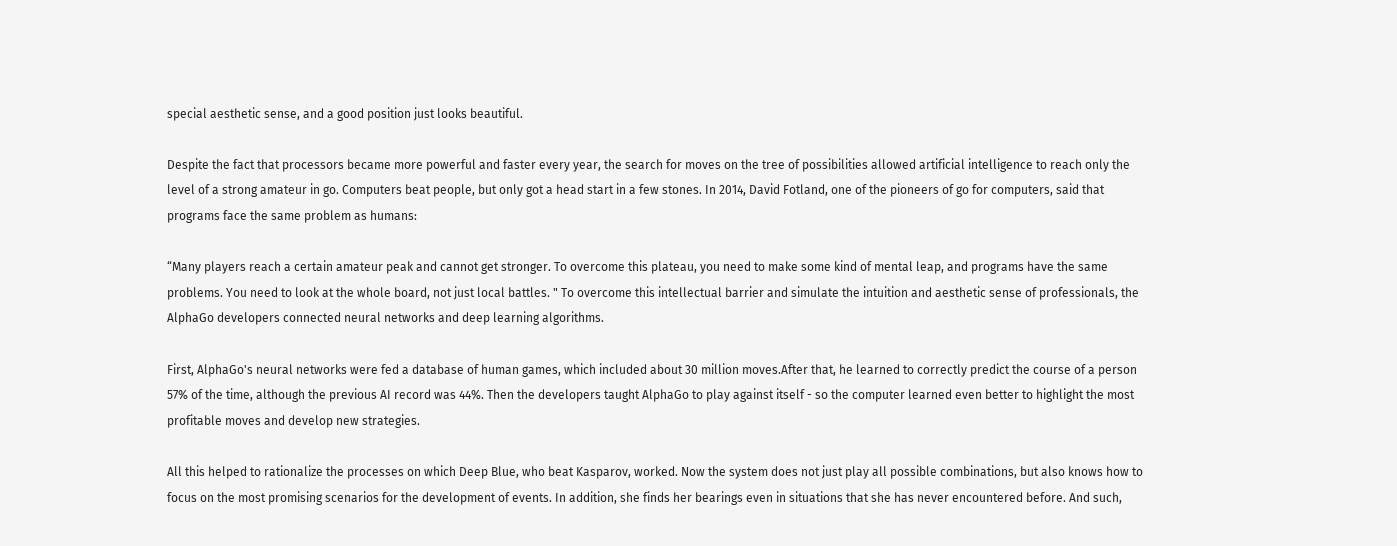special aesthetic sense, and a good position just looks beautiful.

Despite the fact that processors became more powerful and faster every year, the search for moves on the tree of possibilities allowed artificial intelligence to reach only the level of a strong amateur in go. Computers beat people, but only got a head start in a few stones. In 2014, David Fotland, one of the pioneers of go for computers, said that programs face the same problem as humans:

“Many players reach a certain amateur peak and cannot get stronger. To overcome this plateau, you need to make some kind of mental leap, and programs have the same problems. You need to look at the whole board, not just local battles. " To overcome this intellectual barrier and simulate the intuition and aesthetic sense of professionals, the AlphaGo developers connected neural networks and deep learning algorithms.

First, AlphaGo's neural networks were fed a database of human games, which included about 30 million moves.After that, he learned to correctly predict the course of a person 57% of the time, although the previous AI record was 44%. Then the developers taught AlphaGo to play against itself - so the computer learned even better to highlight the most profitable moves and develop new strategies.

All this helped to rationalize the processes on which Deep Blue, who beat Kasparov, worked. Now the system does not just play all possible combinations, but also knows how to focus on the most promising scenarios for the development of events. In addition, she finds her bearings even in situations that she has never encountered before. And such,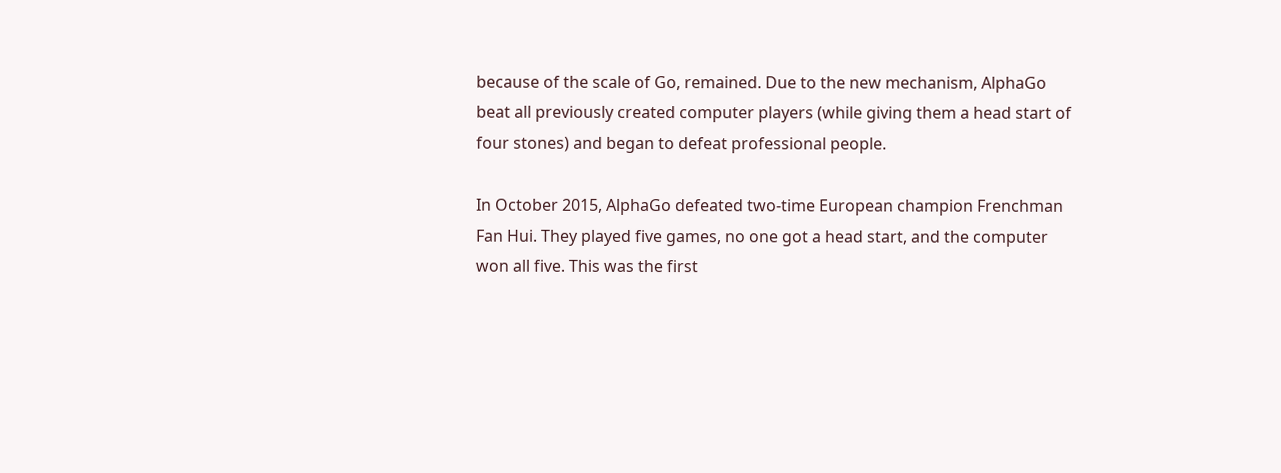because of the scale of Go, remained. Due to the new mechanism, AlphaGo beat all previously created computer players (while giving them a head start of four stones) and began to defeat professional people.

In October 2015, AlphaGo defeated two-time European champion Frenchman Fan Hui. They played five games, no one got a head start, and the computer won all five. This was the first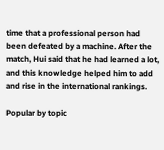time that a professional person had been defeated by a machine. After the match, Hui said that he had learned a lot, and this knowledge helped him to add and rise in the international rankings.

Popular by topic